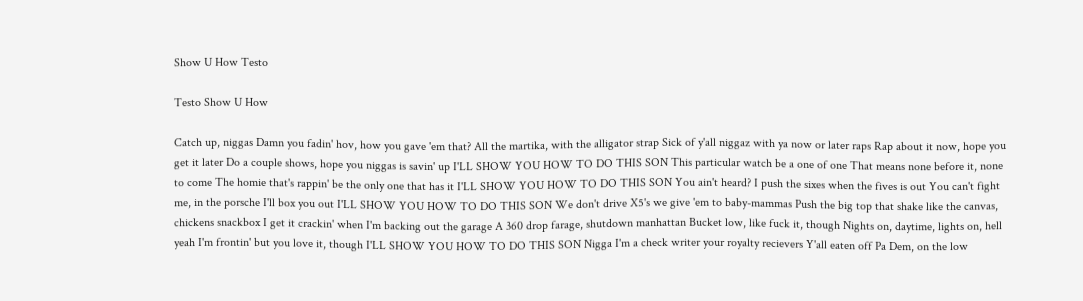Show U How Testo

Testo Show U How

Catch up, niggas Damn you fadin' hov, how you gave 'em that? All the martika, with the alligator strap Sick of y'all niggaz with ya now or later raps Rap about it now, hope you get it later Do a couple shows, hope you niggas is savin' up I'LL SHOW YOU HOW TO DO THIS SON This particular watch be a one of one That means none before it, none to come The homie that's rappin' be the only one that has it I'LL SHOW YOU HOW TO DO THIS SON You ain't heard? I push the sixes when the fives is out You can't fight me, in the porsche I'll box you out I'LL SHOW YOU HOW TO DO THIS SON We don't drive X5's we give 'em to baby-mammas Push the big top that shake like the canvas, chickens snackbox I get it crackin' when I'm backing out the garage A 360 drop farage, shutdown manhattan Bucket low, like fuck it, though Nights on, daytime, lights on, hell yeah I'm frontin' but you love it, though I'LL SHOW YOU HOW TO DO THIS SON Nigga I'm a check writer your royalty recievers Y'all eaten off Pa Dem, on the low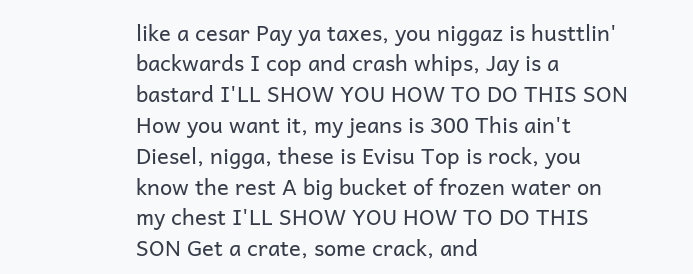like a cesar Pay ya taxes, you niggaz is husttlin' backwards I cop and crash whips, Jay is a bastard I'LL SHOW YOU HOW TO DO THIS SON How you want it, my jeans is 300 This ain't Diesel, nigga, these is Evisu Top is rock, you know the rest A big bucket of frozen water on my chest I'LL SHOW YOU HOW TO DO THIS SON Get a crate, some crack, and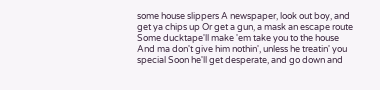some house slippers A newspaper, look out boy, and get ya chips up Or get a gun, a mask an escape route Some ducktape'll make 'em take you to the house And ma don't give him nothin', unless he treatin' you special Soon he'll get desperate, and go down and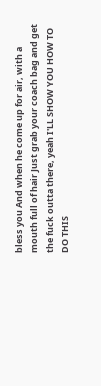bless you And when he come up for air, with a mouth full of hair Just grab your coach bag and get the fuck outta there, yeah I'LL SHOW YOU HOW TO DO THIS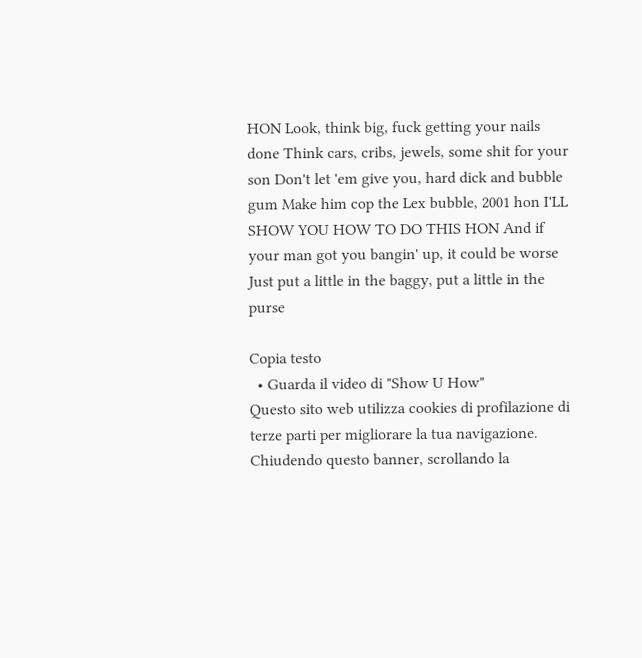HON Look, think big, fuck getting your nails done Think cars, cribs, jewels, some shit for your son Don't let 'em give you, hard dick and bubble gum Make him cop the Lex bubble, 2001 hon I'LL SHOW YOU HOW TO DO THIS HON And if your man got you bangin' up, it could be worse Just put a little in the baggy, put a little in the purse

Copia testo
  • Guarda il video di "Show U How"
Questo sito web utilizza cookies di profilazione di terze parti per migliorare la tua navigazione. Chiudendo questo banner, scrollando la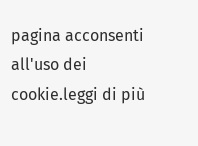pagina acconsenti all'uso dei cookie.leggi di più